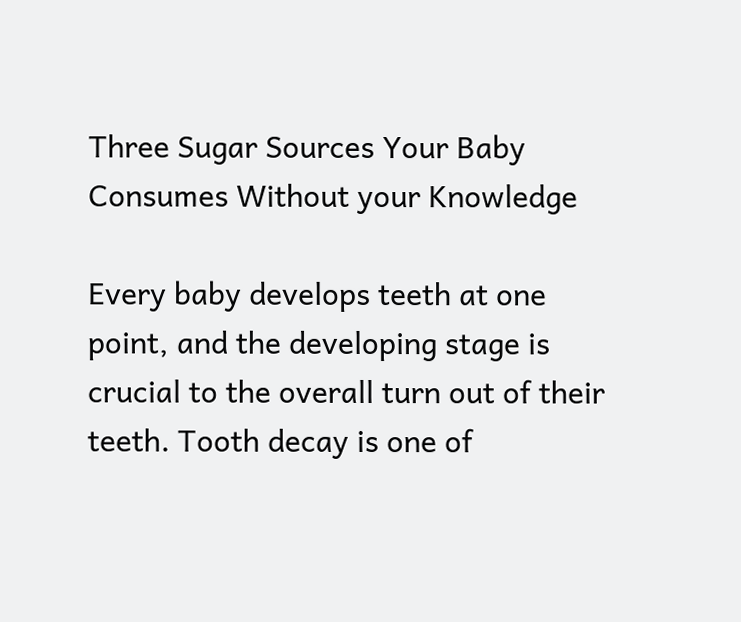Three Sugar Sources Your Baby Consumes Without your Knowledge

Every baby develops teeth at one point, and the developing stage is crucial to the overall turn out of their teeth. Tooth decay is one of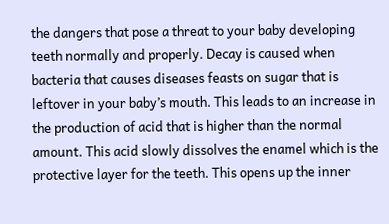the dangers that pose a threat to your baby developing teeth normally and properly. Decay is caused when bacteria that causes diseases feasts on sugar that is leftover in your baby’s mouth. This leads to an increase in the production of acid that is higher than the normal amount. This acid slowly dissolves the enamel which is the protective layer for the teeth. This opens up the inner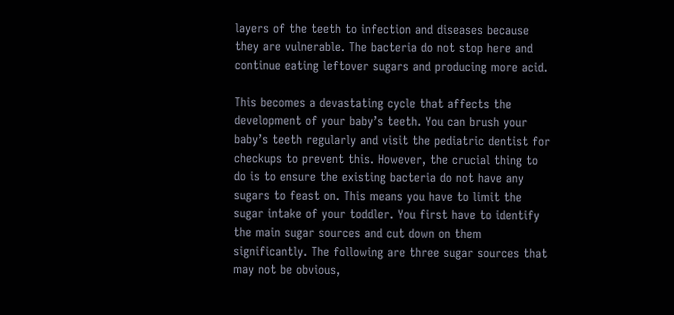layers of the teeth to infection and diseases because they are vulnerable. The bacteria do not stop here and continue eating leftover sugars and producing more acid.

This becomes a devastating cycle that affects the development of your baby’s teeth. You can brush your baby’s teeth regularly and visit the pediatric dentist for checkups to prevent this. However, the crucial thing to do is to ensure the existing bacteria do not have any sugars to feast on. This means you have to limit the sugar intake of your toddler. You first have to identify the main sugar sources and cut down on them significantly. The following are three sugar sources that may not be obvious,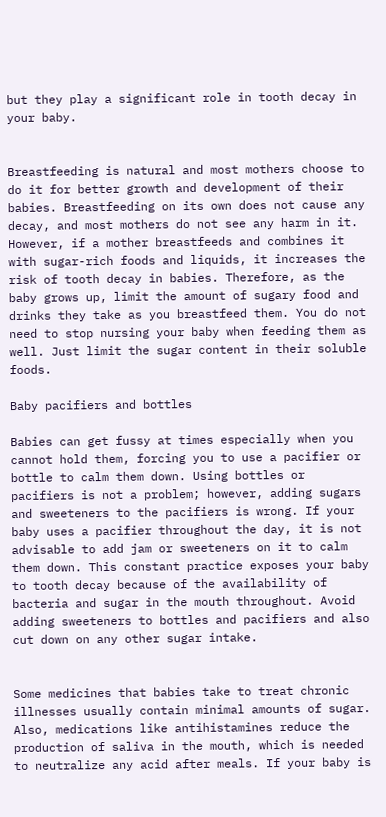but they play a significant role in tooth decay in your baby.


Breastfeeding is natural and most mothers choose to do it for better growth and development of their babies. Breastfeeding on its own does not cause any decay, and most mothers do not see any harm in it. However, if a mother breastfeeds and combines it with sugar-rich foods and liquids, it increases the risk of tooth decay in babies. Therefore, as the baby grows up, limit the amount of sugary food and drinks they take as you breastfeed them. You do not need to stop nursing your baby when feeding them as well. Just limit the sugar content in their soluble foods.

Baby pacifiers and bottles

Babies can get fussy at times especially when you cannot hold them, forcing you to use a pacifier or bottle to calm them down. Using bottles or pacifiers is not a problem; however, adding sugars and sweeteners to the pacifiers is wrong. If your baby uses a pacifier throughout the day, it is not advisable to add jam or sweeteners on it to calm them down. This constant practice exposes your baby to tooth decay because of the availability of bacteria and sugar in the mouth throughout. Avoid adding sweeteners to bottles and pacifiers and also cut down on any other sugar intake.


Some medicines that babies take to treat chronic illnesses usually contain minimal amounts of sugar. Also, medications like antihistamines reduce the production of saliva in the mouth, which is needed to neutralize any acid after meals. If your baby is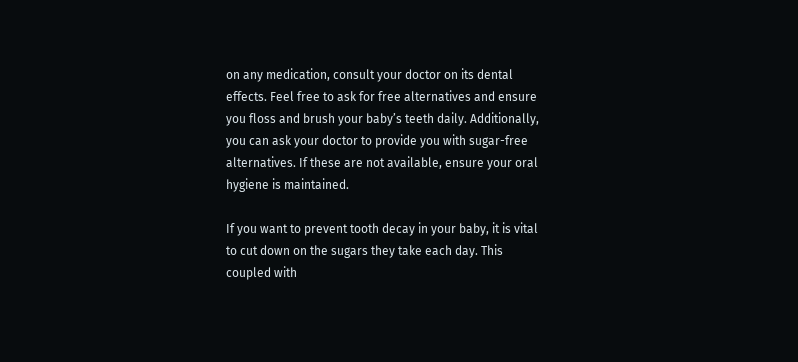on any medication, consult your doctor on its dental effects. Feel free to ask for free alternatives and ensure you floss and brush your baby’s teeth daily. Additionally, you can ask your doctor to provide you with sugar-free alternatives. If these are not available, ensure your oral hygiene is maintained.

If you want to prevent tooth decay in your baby, it is vital to cut down on the sugars they take each day. This coupled with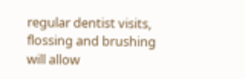regular dentist visits, flossing and brushing will allow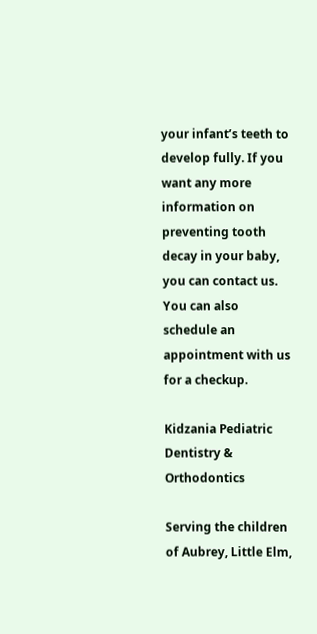your infant’s teeth to develop fully. If you want any more information on preventing tooth decay in your baby, you can contact us. You can also schedule an appointment with us for a checkup.

Kidzania Pediatric Dentistry & Orthodontics

Serving the children of Aubrey, Little Elm,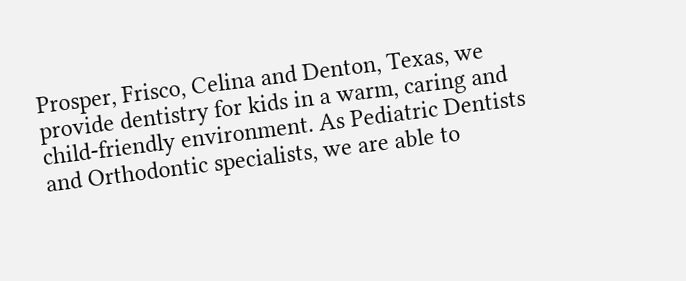Prosper, Frisco, Celina and Denton, Texas, we provide dentistry for kids in a warm, caring and child-friendly environment. As Pediatric Dentists and Orthodontic specialists, we are able to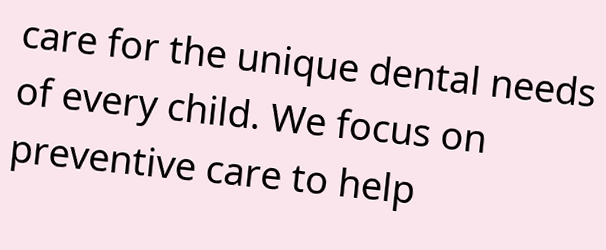care for the unique dental needs of every child. We focus on preventive care to help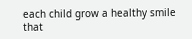each child grow a healthy smile that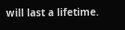will last a lifetime.